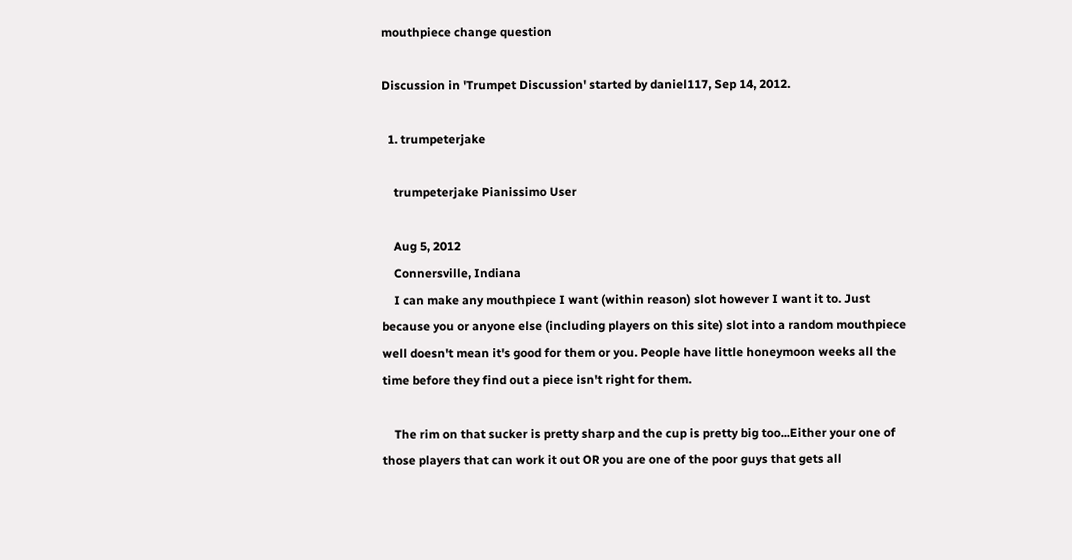mouthpiece change question

Discussion in 'Trumpet Discussion' started by daniel117, Sep 14, 2012.

  1. trumpeterjake

    trumpeterjake Pianissimo User

    Aug 5, 2012
    Connersville, Indiana
    I can make any mouthpiece I want (within reason) slot however I want it to. Just because you or anyone else (including players on this site) slot into a random mouthpiece well doesn't mean it's good for them or you. People have little honeymoon weeks all the time before they find out a piece isn't right for them.

    The rim on that sucker is pretty sharp and the cup is pretty big too...Either your one of those players that can work it out OR you are one of the poor guys that gets all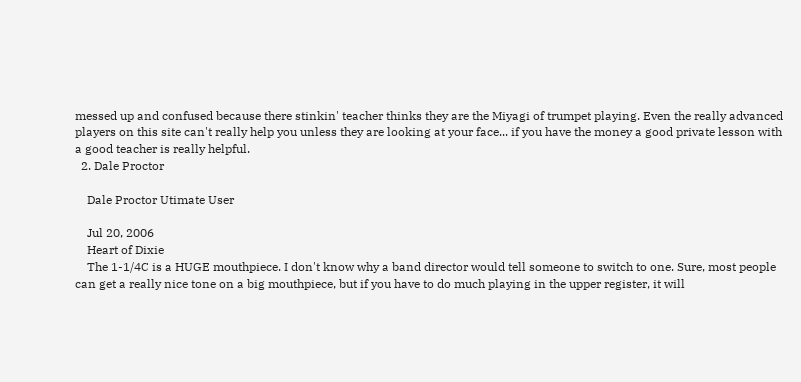messed up and confused because there stinkin' teacher thinks they are the Miyagi of trumpet playing. Even the really advanced players on this site can't really help you unless they are looking at your face... if you have the money a good private lesson with a good teacher is really helpful.
  2. Dale Proctor

    Dale Proctor Utimate User

    Jul 20, 2006
    Heart of Dixie
    The 1-1/4C is a HUGE mouthpiece. I don't know why a band director would tell someone to switch to one. Sure, most people can get a really nice tone on a big mouthpiece, but if you have to do much playing in the upper register, it will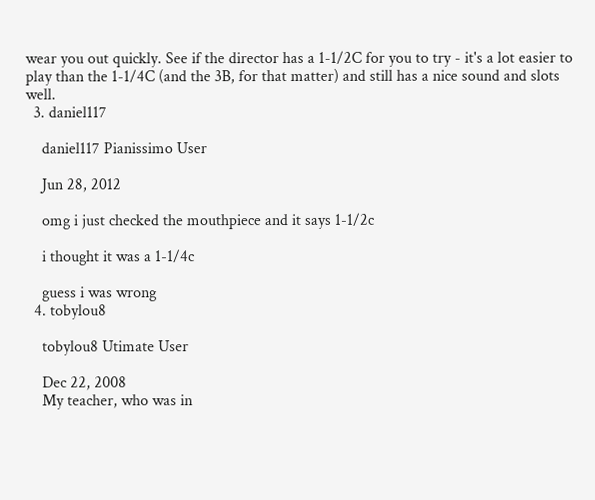wear you out quickly. See if the director has a 1-1/2C for you to try - it's a lot easier to play than the 1-1/4C (and the 3B, for that matter) and still has a nice sound and slots well.
  3. daniel117

    daniel117 Pianissimo User

    Jun 28, 2012

    omg i just checked the mouthpiece and it says 1-1/2c

    i thought it was a 1-1/4c

    guess i was wrong
  4. tobylou8

    tobylou8 Utimate User

    Dec 22, 2008
    My teacher, who was in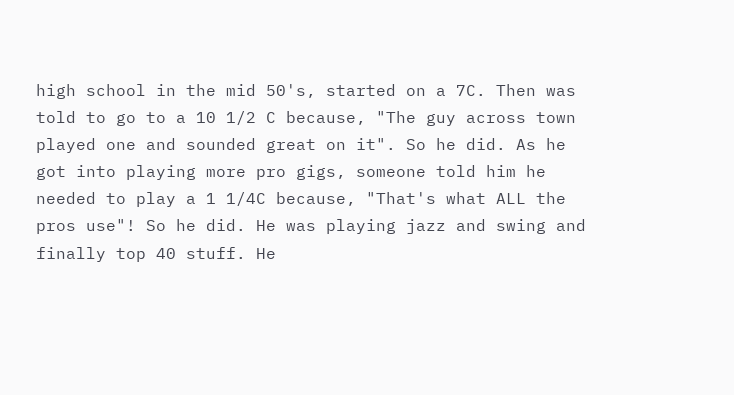high school in the mid 50's, started on a 7C. Then was told to go to a 10 1/2 C because, "The guy across town played one and sounded great on it". So he did. As he got into playing more pro gigs, someone told him he needed to play a 1 1/4C because, "That's what ALL the pros use"! So he did. He was playing jazz and swing and finally top 40 stuff. He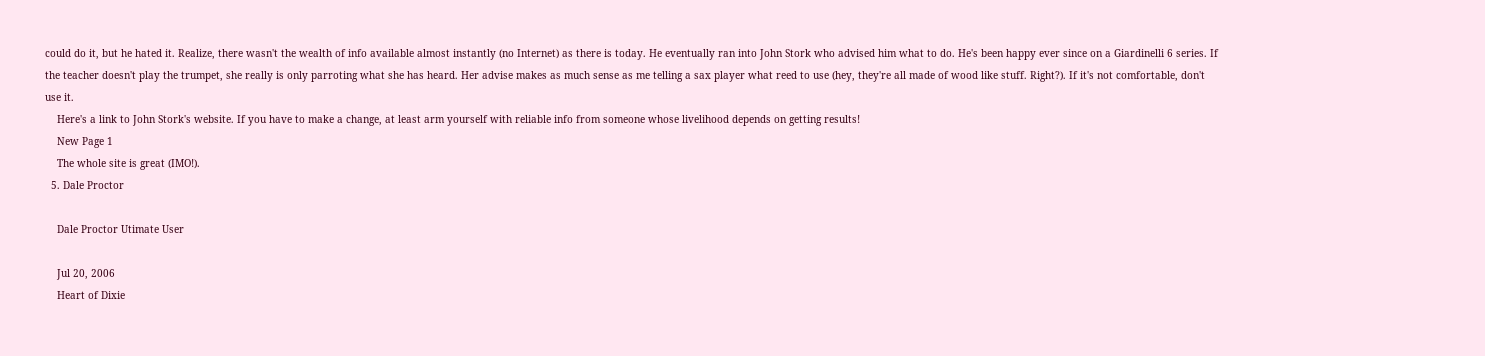could do it, but he hated it. Realize, there wasn't the wealth of info available almost instantly (no Internet) as there is today. He eventually ran into John Stork who advised him what to do. He's been happy ever since on a Giardinelli 6 series. If the teacher doesn't play the trumpet, she really is only parroting what she has heard. Her advise makes as much sense as me telling a sax player what reed to use (hey, they're all made of wood like stuff. Right?). If it's not comfortable, don't use it.
    Here's a link to John Stork's website. If you have to make a change, at least arm yourself with reliable info from someone whose livelihood depends on getting results!
    New Page 1
    The whole site is great (IMO!).
  5. Dale Proctor

    Dale Proctor Utimate User

    Jul 20, 2006
    Heart of Dixie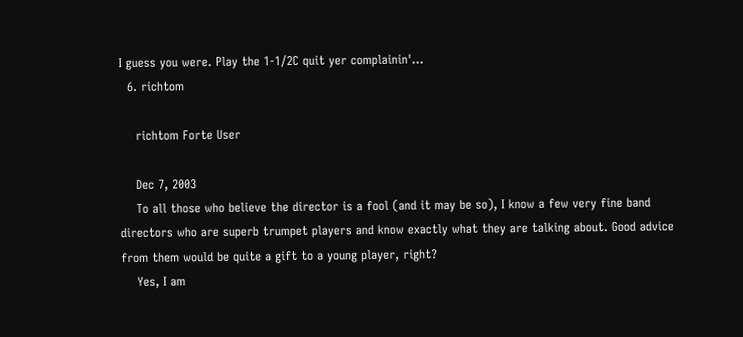I guess you were. Play the 1-1/2C quit yer complainin'...
  6. richtom

    richtom Forte User

    Dec 7, 2003
    To all those who believe the director is a fool (and it may be so), I know a few very fine band directors who are superb trumpet players and know exactly what they are talking about. Good advice from them would be quite a gift to a young player, right?
    Yes, I am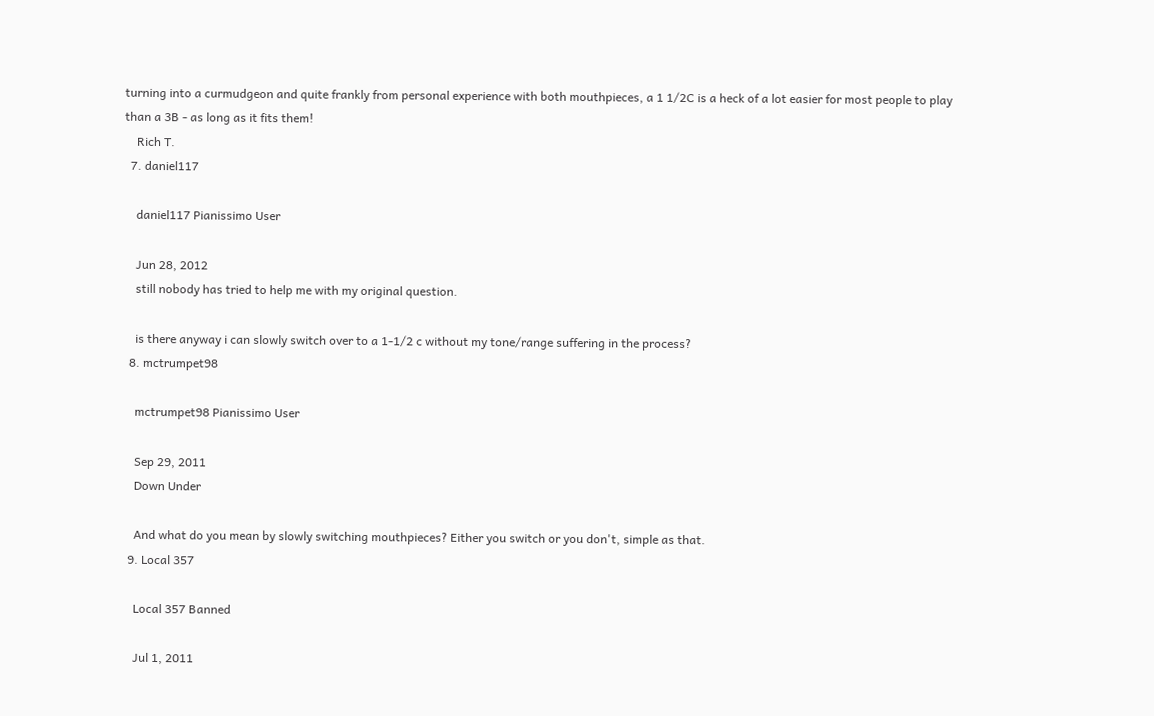turning into a curmudgeon and quite frankly from personal experience with both mouthpieces, a 1 1/2C is a heck of a lot easier for most people to play than a 3B - as long as it fits them!
    Rich T.
  7. daniel117

    daniel117 Pianissimo User

    Jun 28, 2012
    still nobody has tried to help me with my original question.

    is there anyway i can slowly switch over to a 1-1/2 c without my tone/range suffering in the process?
  8. mctrumpet98

    mctrumpet98 Pianissimo User

    Sep 29, 2011
    Down Under

    And what do you mean by slowly switching mouthpieces? Either you switch or you don't, simple as that.
  9. Local 357

    Local 357 Banned

    Jul 1, 2011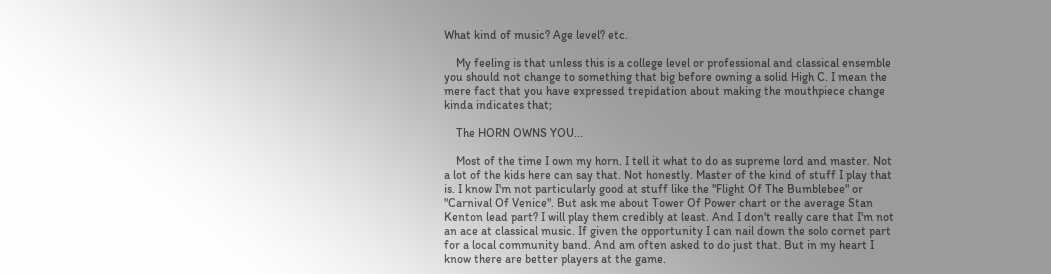What kind of music? Age level? etc.

    My feeling is that unless this is a college level or professional and classical ensemble you should not change to something that big before owning a solid High C. I mean the mere fact that you have expressed trepidation about making the mouthpiece change kinda indicates that;

    The HORN OWNS YOU...

    Most of the time I own my horn. I tell it what to do as supreme lord and master. Not a lot of the kids here can say that. Not honestly. Master of the kind of stuff I play that is. I know I'm not particularly good at stuff like the "Flight Of The Bumblebee" or "Carnival Of Venice". But ask me about Tower Of Power chart or the average Stan Kenton lead part? I will play them credibly at least. And I don't really care that I'm not an ace at classical music. If given the opportunity I can nail down the solo cornet part for a local community band. And am often asked to do just that. But in my heart I know there are better players at the game.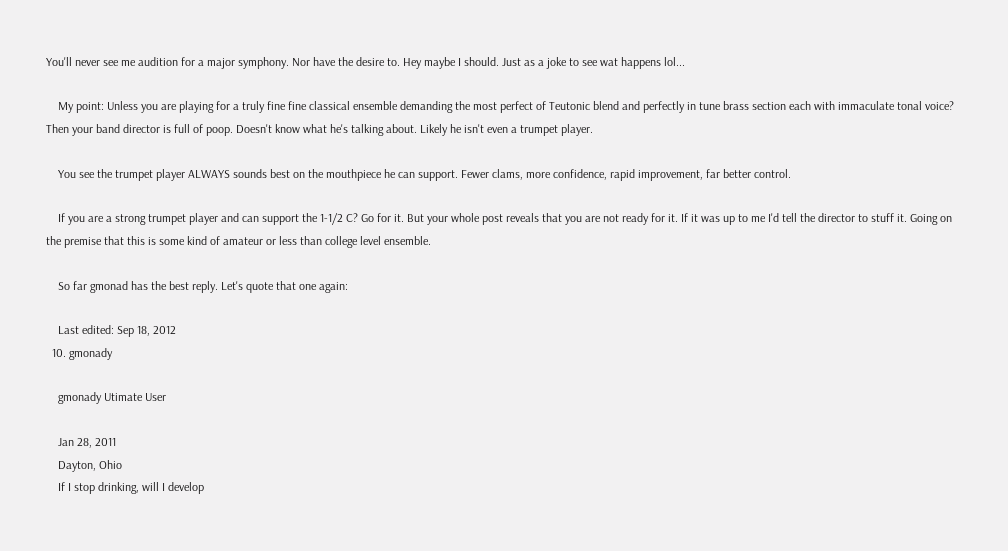You'll never see me audition for a major symphony. Nor have the desire to. Hey maybe I should. Just as a joke to see wat happens lol...

    My point: Unless you are playing for a truly fine fine classical ensemble demanding the most perfect of Teutonic blend and perfectly in tune brass section each with immaculate tonal voice? Then your band director is full of poop. Doesn't know what he's talking about. Likely he isn't even a trumpet player.

    You see the trumpet player ALWAYS sounds best on the mouthpiece he can support. Fewer clams, more confidence, rapid improvement, far better control.

    If you are a strong trumpet player and can support the 1-1/2 C? Go for it. But your whole post reveals that you are not ready for it. If it was up to me I'd tell the director to stuff it. Going on the premise that this is some kind of amateur or less than college level ensemble.

    So far gmonad has the best reply. Let's quote that one again:

    Last edited: Sep 18, 2012
  10. gmonady

    gmonady Utimate User

    Jan 28, 2011
    Dayton, Ohio
    If I stop drinking, will I develop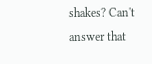shakes? Can't answer that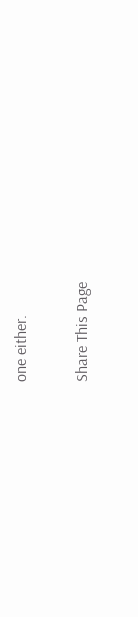one either.

Share This Page